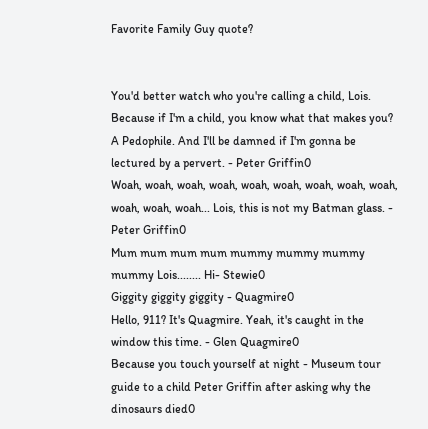Favorite Family Guy quote?


You'd better watch who you're calling a child, Lois. Because if I'm a child, you know what that makes you? A Pedophile. And I'll be damned if I'm gonna be lectured by a pervert. - Peter Griffin0
Woah, woah, woah, woah, woah, woah, woah, woah, woah, woah, woah, woah... Lois, this is not my Batman glass. - Peter Griffin0
Mum mum mum mum mummy mummy mummy mummy Lois........ Hi- Stewie0
Giggity giggity giggity - Quagmire0
Hello, 911? It's Quagmire. Yeah, it's caught in the window this time. - Glen Quagmire0
Because you touch yourself at night - Museum tour guide to a child Peter Griffin after asking why the dinosaurs died0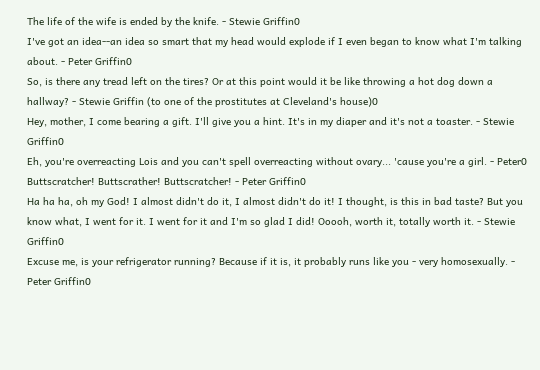The life of the wife is ended by the knife. - Stewie Griffin0
I've got an idea--an idea so smart that my head would explode if I even began to know what I'm talking about. - Peter Griffin0
So, is there any tread left on the tires? Or at this point would it be like throwing a hot dog down a hallway? - Stewie Griffin (to one of the prostitutes at Cleveland's house)0
Hey, mother, I come bearing a gift. I'll give you a hint. It's in my diaper and it's not a toaster. - Stewie Griffin0
Eh, you're overreacting Lois and you can't spell overreacting without ovary... 'cause you're a girl. - Peter0
Buttscratcher! Buttscrather! Buttscratcher! - Peter Griffin0
Ha ha ha, oh my God! I almost didn't do it, I almost didn't do it! I thought, is this in bad taste? But you know what, I went for it. I went for it and I'm so glad I did! Ooooh, worth it, totally worth it. - Stewie Griffin0
Excuse me, is your refrigerator running? Because if it is, it probably runs like you - very homosexually. - Peter Griffin0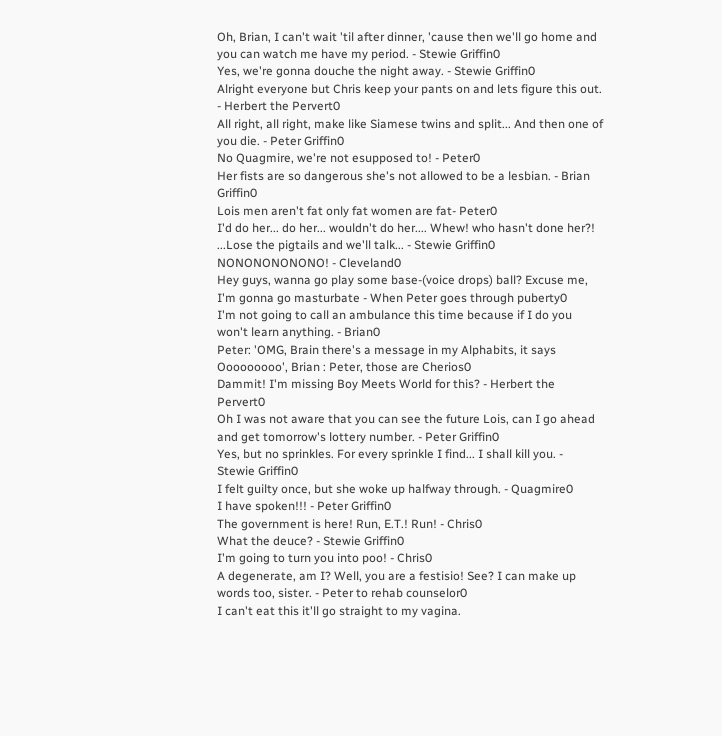Oh, Brian, I can't wait 'til after dinner, 'cause then we'll go home and you can watch me have my period. - Stewie Griffin0
Yes, we're gonna douche the night away. - Stewie Griffin0
Alright everyone but Chris keep your pants on and lets figure this out. - Herbert the Pervert0
All right, all right, make like Siamese twins and split... And then one of you die. - Peter Griffin0
No Quagmire, we're not esupposed to! - Peter0
Her fists are so dangerous she's not allowed to be a lesbian. - Brian Griffin0
Lois men aren't fat only fat women are fat- Peter0
I'd do her... do her... wouldn't do her.... Whew! who hasn't done her?! ...Lose the pigtails and we'll talk... - Stewie Griffin0
NONONONONONO! - Cleveland0
Hey guys, wanna go play some base-(voice drops) ball? Excuse me, I'm gonna go masturbate - When Peter goes through puberty0
I'm not going to call an ambulance this time because if I do you won't learn anything. - Brian0
Peter: 'OMG, Brain there's a message in my Alphabits, it says Ooooooooo', Brian : Peter, those are Cherios0
Dammit! I'm missing Boy Meets World for this? - Herbert the Pervert0
Oh I was not aware that you can see the future Lois, can I go ahead and get tomorrow's lottery number. - Peter Griffin0
Yes, but no sprinkles. For every sprinkle I find... I shall kill you. - Stewie Griffin0
I felt guilty once, but she woke up halfway through. - Quagmire0
I have spoken!!! - Peter Griffin0
The government is here! Run, E.T.! Run! - Chris0
What the deuce? - Stewie Griffin0
I'm going to turn you into poo! - Chris0
A degenerate, am I? Well, you are a festisio! See? I can make up words too, sister. - Peter to rehab counselor0
I can't eat this it'll go straight to my vagina.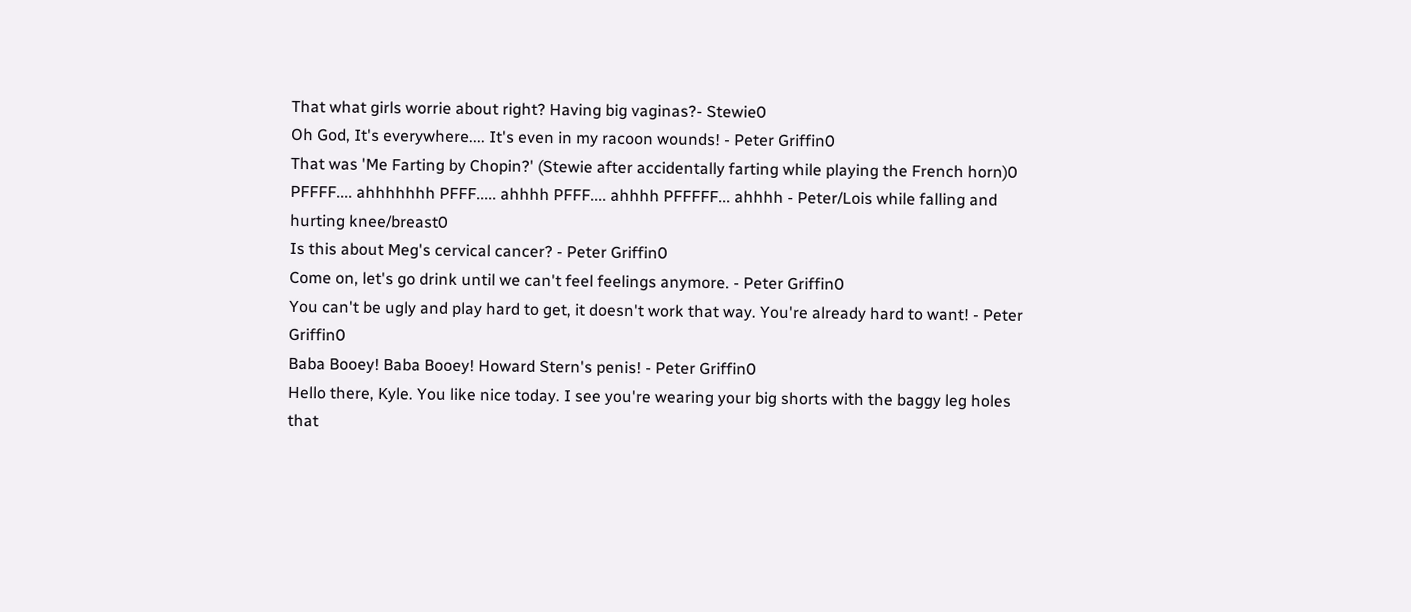That what girls worrie about right? Having big vaginas?- Stewie0
Oh God, It's everywhere.... It's even in my racoon wounds! - Peter Griffin0
That was 'Me Farting by Chopin?' (Stewie after accidentally farting while playing the French horn)0
PFFFF.... ahhhhhhh PFFF..... ahhhh PFFF.... ahhhh PFFFFF... ahhhh - Peter/Lois while falling and hurting knee/breast0
Is this about Meg's cervical cancer? - Peter Griffin0
Come on, let's go drink until we can't feel feelings anymore. - Peter Griffin0
You can't be ugly and play hard to get, it doesn't work that way. You're already hard to want! - Peter Griffin0
Baba Booey! Baba Booey! Howard Stern's penis! - Peter Griffin0
Hello there, Kyle. You like nice today. I see you're wearing your big shorts with the baggy leg holes that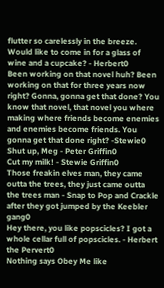flutter so carelessly in the breeze. Would like to come in for a glass of wine and a cupcake? - Herbert0
Been working on that novel huh? Been working on that for three years now right? Gonna, gonna get that done? You know that novel, that novel you where making where friends become enemies and enemies become friends. You gonna get that done right? -Stewie0
Shut up, Meg - Peter Griffin0
Cut my milk! - Stewie Griffin0
Those freakin elves man, they came outta the trees, they just came outta the trees man - Snap to Pop and Crackle after they got jumped by the Keebler gang0
Hey there, you like popscicles? I got a whole cellar full of popscicles. - Herbert the Pervert0
Nothing says Obey Me like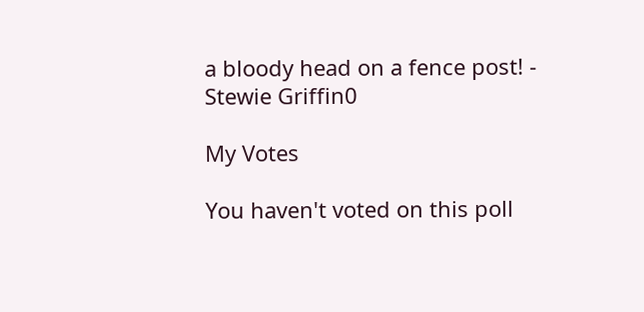a bloody head on a fence post! - Stewie Griffin0

My Votes

You haven't voted on this poll